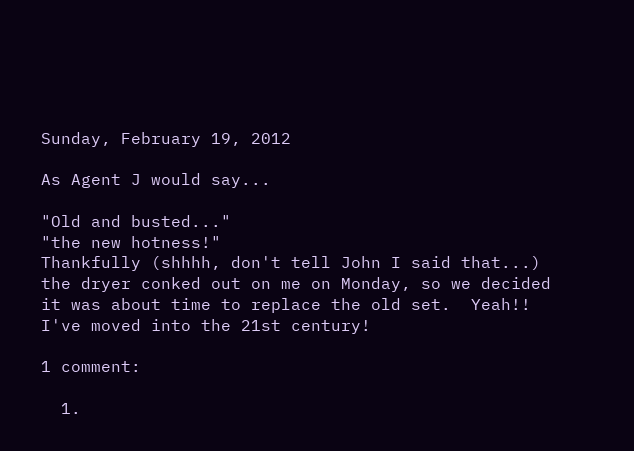Sunday, February 19, 2012

As Agent J would say...

"Old and busted..."
"the new hotness!"
Thankfully (shhhh, don't tell John I said that...) the dryer conked out on me on Monday, so we decided it was about time to replace the old set.  Yeah!! I've moved into the 21st century!

1 comment:

  1.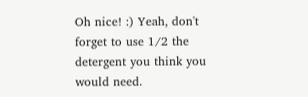Oh nice! :) Yeah, don't forget to use 1/2 the detergent you think you would need.